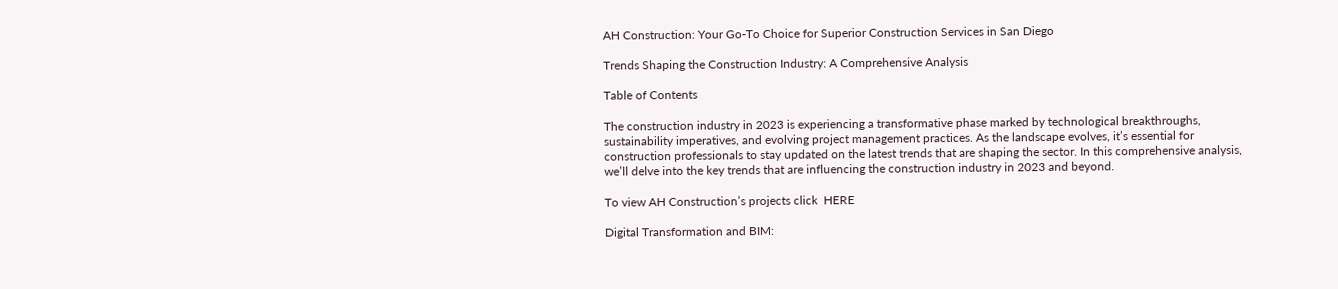AH Construction: Your Go-To Choice for Superior Construction Services in San Diego

Trends Shaping the Construction Industry: A Comprehensive Analysis

Table of Contents

The construction industry in 2023 is experiencing a transformative phase marked by technological breakthroughs, sustainability imperatives, and evolving project management practices. As the landscape evolves, it’s essential for construction professionals to stay updated on the latest trends that are shaping the sector. In this comprehensive analysis, we’ll delve into the key trends that are influencing the construction industry in 2023 and beyond.

To view AH Construction’s projects click  HERE

Digital Transformation and BIM: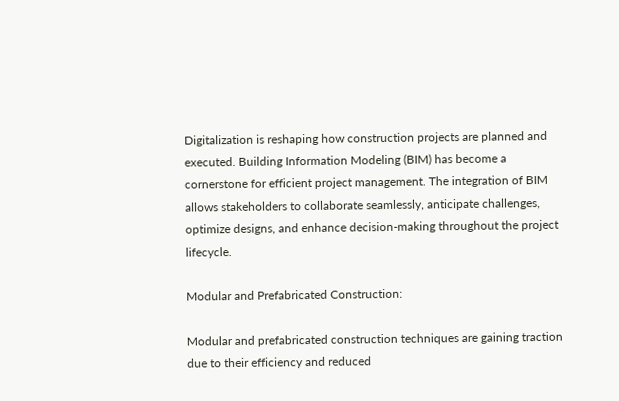Digitalization is reshaping how construction projects are planned and executed. Building Information Modeling (BIM) has become a cornerstone for efficient project management. The integration of BIM allows stakeholders to collaborate seamlessly, anticipate challenges, optimize designs, and enhance decision-making throughout the project lifecycle.

Modular and Prefabricated Construction:

Modular and prefabricated construction techniques are gaining traction due to their efficiency and reduced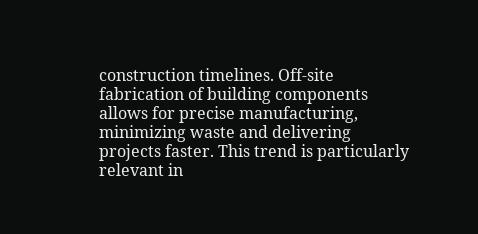construction timelines. Off-site fabrication of building components allows for precise manufacturing, minimizing waste and delivering projects faster. This trend is particularly relevant in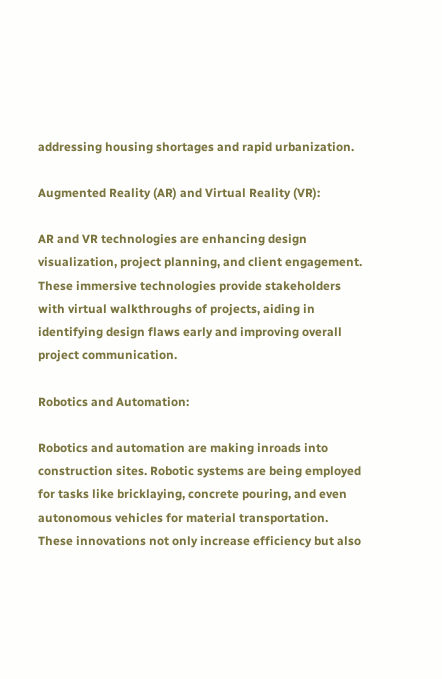addressing housing shortages and rapid urbanization.

Augmented Reality (AR) and Virtual Reality (VR):

AR and VR technologies are enhancing design visualization, project planning, and client engagement. These immersive technologies provide stakeholders with virtual walkthroughs of projects, aiding in identifying design flaws early and improving overall project communication.

Robotics and Automation:

Robotics and automation are making inroads into construction sites. Robotic systems are being employed for tasks like bricklaying, concrete pouring, and even autonomous vehicles for material transportation. These innovations not only increase efficiency but also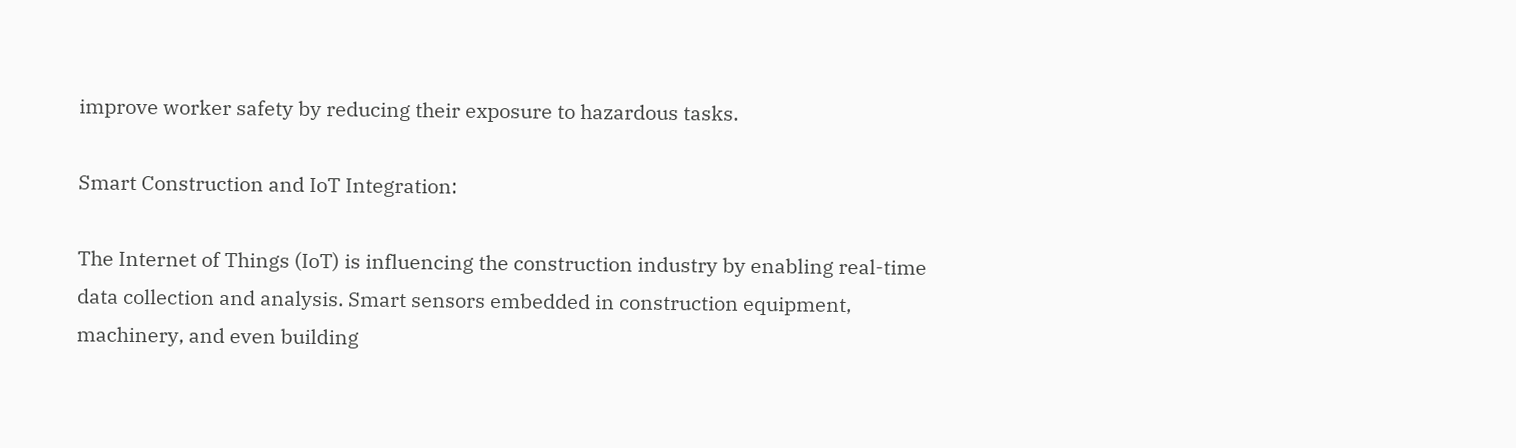improve worker safety by reducing their exposure to hazardous tasks.

Smart Construction and IoT Integration:

The Internet of Things (IoT) is influencing the construction industry by enabling real-time data collection and analysis. Smart sensors embedded in construction equipment, machinery, and even building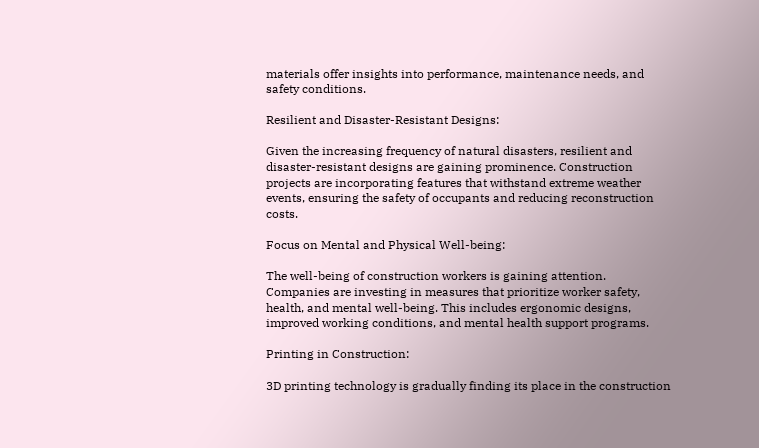materials offer insights into performance, maintenance needs, and safety conditions.

Resilient and Disaster-Resistant Designs:

Given the increasing frequency of natural disasters, resilient and disaster-resistant designs are gaining prominence. Construction projects are incorporating features that withstand extreme weather events, ensuring the safety of occupants and reducing reconstruction costs.

Focus on Mental and Physical Well-being:

The well-being of construction workers is gaining attention. Companies are investing in measures that prioritize worker safety, health, and mental well-being. This includes ergonomic designs, improved working conditions, and mental health support programs.

Printing in Construction:

3D printing technology is gradually finding its place in the construction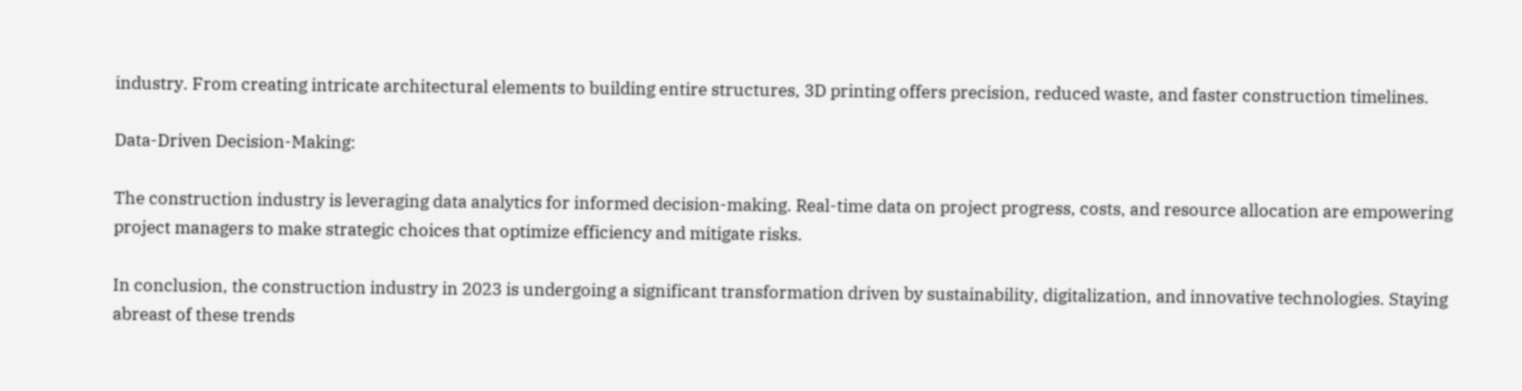industry. From creating intricate architectural elements to building entire structures, 3D printing offers precision, reduced waste, and faster construction timelines.

Data-Driven Decision-Making:

The construction industry is leveraging data analytics for informed decision-making. Real-time data on project progress, costs, and resource allocation are empowering project managers to make strategic choices that optimize efficiency and mitigate risks.

In conclusion, the construction industry in 2023 is undergoing a significant transformation driven by sustainability, digitalization, and innovative technologies. Staying abreast of these trends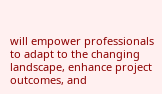will empower professionals to adapt to the changing landscape, enhance project outcomes, and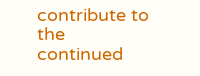contribute to the continued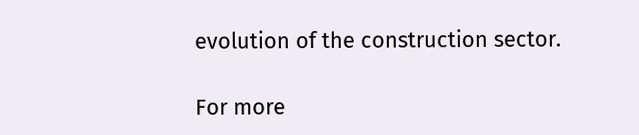evolution of the construction sector.

For more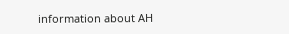information about AH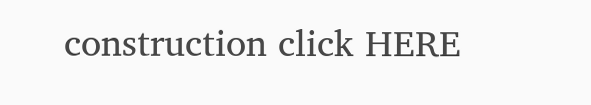construction click HERE